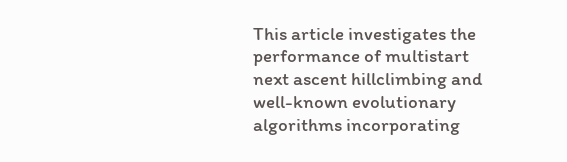This article investigates the performance of multistart next ascent hillclimbing and well-known evolutionary algorithms incorporating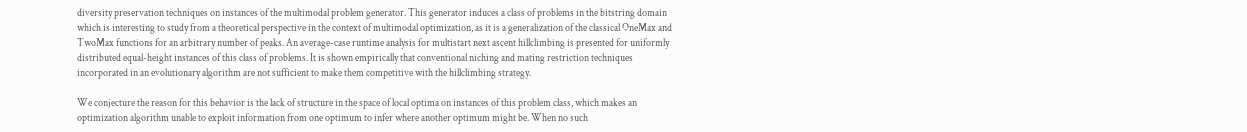diversity preservation techniques on instances of the multimodal problem generator. This generator induces a class of problems in the bitstring domain which is interesting to study from a theoretical perspective in the context of multimodal optimization, as it is a generalization of the classical OneMax and TwoMax functions for an arbitrary number of peaks. An average-case runtime analysis for multistart next ascent hillclimbing is presented for uniformly distributed equal-height instances of this class of problems. It is shown empirically that conventional niching and mating restriction techniques incorporated in an evolutionary algorithm are not sufficient to make them competitive with the hillclimbing strategy.

We conjecture the reason for this behavior is the lack of structure in the space of local optima on instances of this problem class, which makes an optimization algorithm unable to exploit information from one optimum to infer where another optimum might be. When no such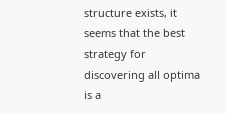structure exists, it seems that the best strategy for discovering all optima is a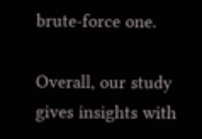brute-force one.

Overall, our study gives insights with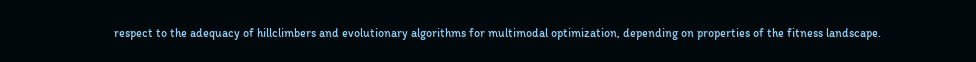respect to the adequacy of hillclimbers and evolutionary algorithms for multimodal optimization, depending on properties of the fitness landscape.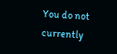You do not currently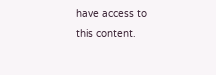have access to this content.